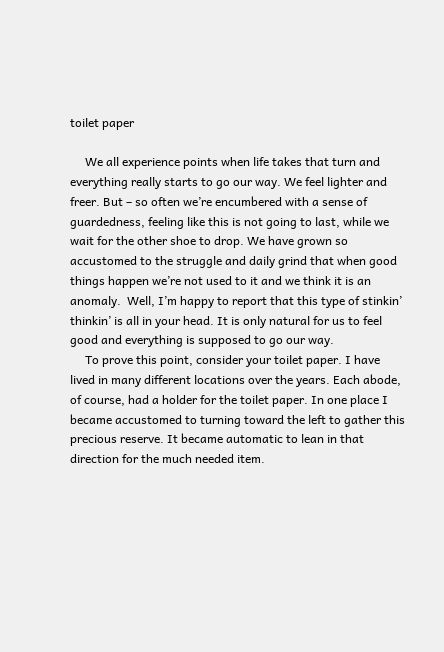toilet paper

     We all experience points when life takes that turn and everything really starts to go our way. We feel lighter and freer. But – so often we’re encumbered with a sense of guardedness, feeling like this is not going to last, while we wait for the other shoe to drop. We have grown so accustomed to the struggle and daily grind that when good things happen we’re not used to it and we think it is an anomaly.  Well, I’m happy to report that this type of stinkin’ thinkin’ is all in your head. It is only natural for us to feel good and everything is supposed to go our way.
     To prove this point, consider your toilet paper. I have lived in many different locations over the years. Each abode, of course, had a holder for the toilet paper. In one place I became accustomed to turning toward the left to gather this precious reserve. It became automatic to lean in that direction for the much needed item.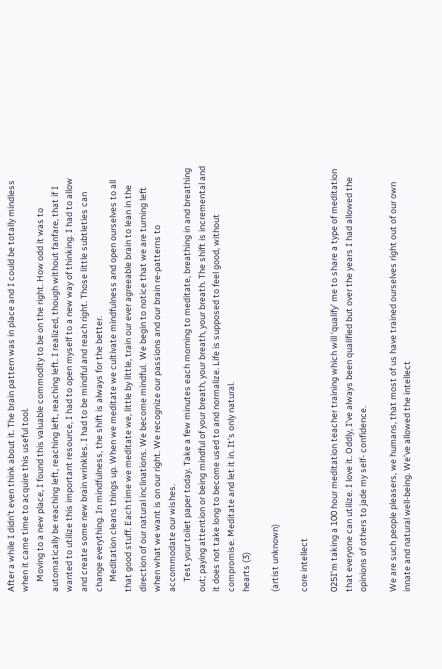After a while I didn’t even think about it. The brain pattern was in place and I could be totally mindless when it came time to acquire this useful tool.
     Moving to a new place, I found this valuable commodity to be on the right. How odd it was to automatically be reaching left, reaching left, reaching left. I realized, though without fanfare, that if I wanted to utilize this important resource, I had to open myself to a new way of thinking. I had to allow and create some new brain wrinkles. I had to be mindful and reach right. Those little subtleties can change everything. In mindfulness, the shift is always for the better.
     Meditation cleans things up. When we meditate we cultivate mindfulness and open ourselves to all that good stuff. Each time we meditate we, little by little, train our ever agreeable brain to lean in the direction of our natural inclinations. We become mindful.  We begin to notice that we are turning left when what we want is on our right. We recognize our passions and our brain re-patterns to accommodate our wishes.
     Test your toilet paper today. Take a few minutes each morning to meditate, breathing in and breathing out; paying attention or being mindful of your breath, your breath, your breath. The shift is incremental and it does not take long to become used to and normalize. Life is supposed to feel good, without compromise. Meditate and let it in. It’s only natural.
hearts (3)

(artist unknown)

core intellect

025I’m taking a 100 hour meditation teacher training which will ‘qualify’ me to share a type of meditation that everyone can utilize. I love it. Oddly, I’ve always been qualified but over the years I had allowed the opinions of others to jade my self- confidence.

We are such people pleasers, we humans, that most of us have trained ourselves right out of our own innate and natural well-being. We’ve allowed the intellect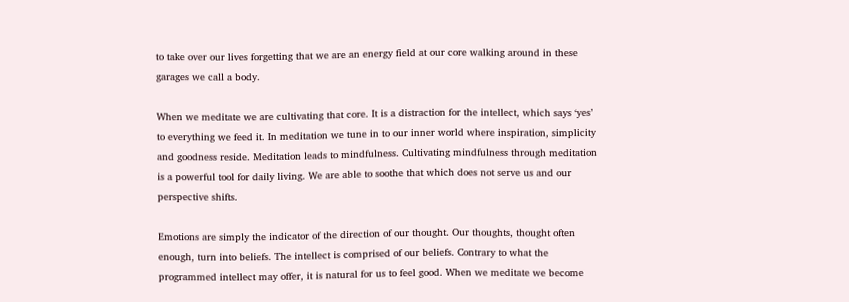to take over our lives forgetting that we are an energy field at our core walking around in these garages we call a body.

When we meditate we are cultivating that core. It is a distraction for the intellect, which says ‘yes’ to everything we feed it. In meditation we tune in to our inner world where inspiration, simplicity and goodness reside. Meditation leads to mindfulness. Cultivating mindfulness through meditation is a powerful tool for daily living. We are able to soothe that which does not serve us and our perspective shifts.

Emotions are simply the indicator of the direction of our thought. Our thoughts, thought often enough, turn into beliefs. The intellect is comprised of our beliefs. Contrary to what the programmed intellect may offer, it is natural for us to feel good. When we meditate we become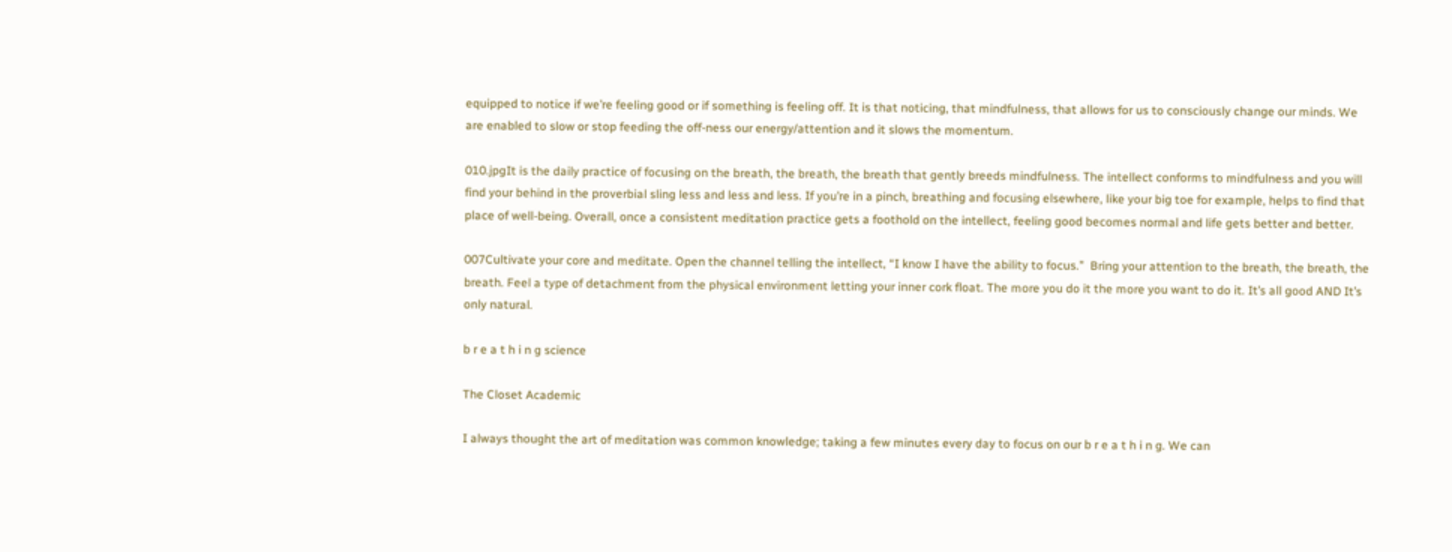equipped to notice if we’re feeling good or if something is feeling off. It is that noticing, that mindfulness, that allows for us to consciously change our minds. We are enabled to slow or stop feeding the off-ness our energy/attention and it slows the momentum.

010.jpgIt is the daily practice of focusing on the breath, the breath, the breath that gently breeds mindfulness. The intellect conforms to mindfulness and you will find your behind in the proverbial sling less and less and less. If you’re in a pinch, breathing and focusing elsewhere, like your big toe for example, helps to find that place of well-being. Overall, once a consistent meditation practice gets a foothold on the intellect, feeling good becomes normal and life gets better and better.

007Cultivate your core and meditate. Open the channel telling the intellect, “I know I have the ability to focus.”  Bring your attention to the breath, the breath, the breath. Feel a type of detachment from the physical environment letting your inner cork float. The more you do it the more you want to do it. It’s all good AND It’s only natural.

b r e a t h i n g science

The Closet Academic

I always thought the art of meditation was common knowledge; taking a few minutes every day to focus on our b r e a t h i n g. We can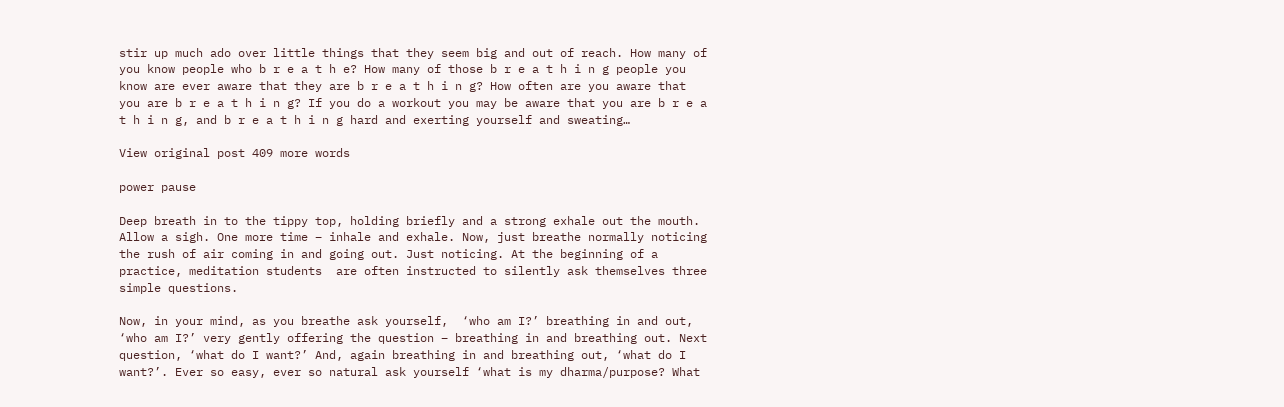stir up much ado over little things that they seem big and out of reach. How many of you know people who b r e a t h e? How many of those b r e a t h i n g people you know are ever aware that they are b r e a t h i n g? How often are you aware that you are b r e a t h i n g? If you do a workout you may be aware that you are b r e a t h i n g, and b r e a t h i n g hard and exerting yourself and sweating…

View original post 409 more words

power pause

Deep breath in to the tippy top, holding briefly and a strong exhale out the mouth. Allow a sigh. One more time – inhale and exhale. Now, just breathe normally noticing the rush of air coming in and going out. Just noticing. At the beginning of a practice, meditation students  are often instructed to silently ask themselves three simple questions.

Now, in your mind, as you breathe ask yourself,  ‘who am I?’ breathing in and out, ‘who am I?’ very gently offering the question – breathing in and breathing out. Next question, ‘what do I want?’ And, again breathing in and breathing out, ‘what do I want?’. Ever so easy, ever so natural ask yourself ‘what is my dharma/purpose? What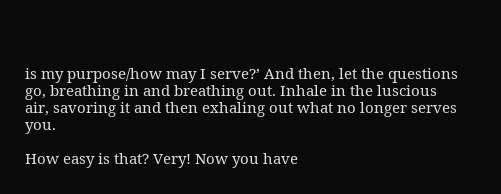is my purpose/how may I serve?’ And then, let the questions go, breathing in and breathing out. Inhale in the luscious air, savoring it and then exhaling out what no longer serves you.

How easy is that? Very! Now you have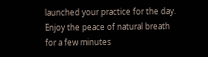launched your practice for the day. Enjoy the peace of natural breath for a few minutes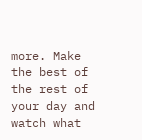more. Make the best of the rest of your day and watch what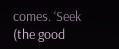comes. ‘Seek (the good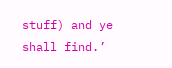stuff) and ye shall find.’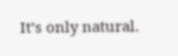It’s only natural.